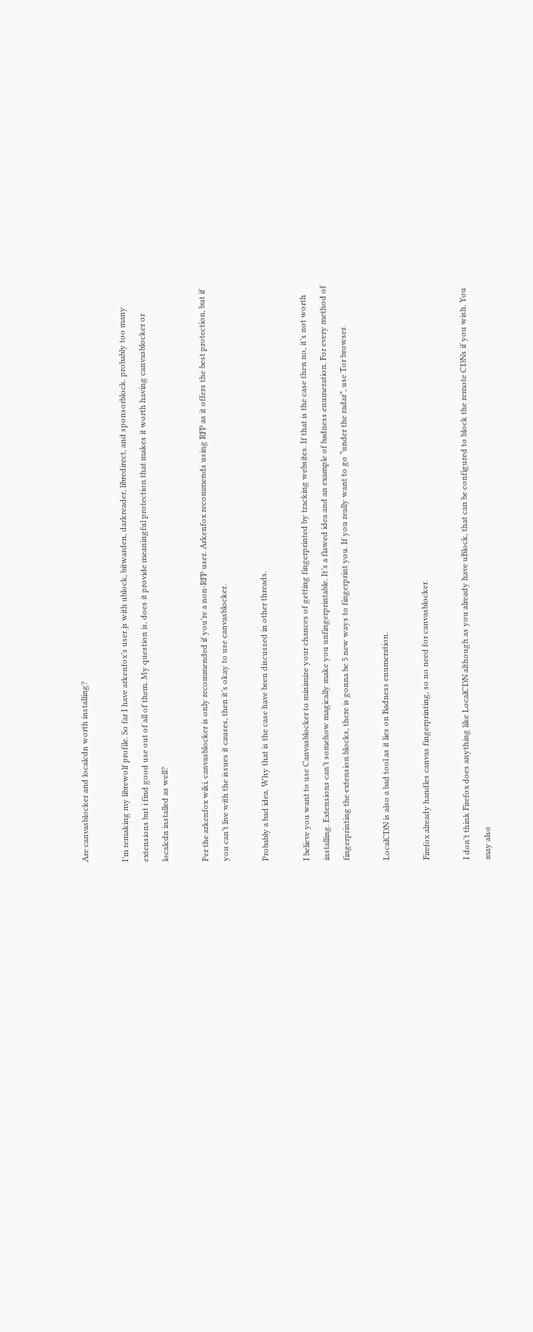Are canvasblocker and localcdn worth installing?

I’m remaking my librewolf profile. So far I have arkenfox’s user.js with ublock, bitwarden, darkreader, libredirect, and sponsorblock. probably too many extensions but i find good use out of all of them. My question is, does it provide meaningful protection that makes it worth having canvasblocker or localcdn installed as well?

Per the arkenfox wiki, canvasblocker is only recommended if you’re a non-RFP user. Arkenfox recommends using RFP as it offers the best protection, but if you can’t live with the issues it causes, then it’s okay to use canvasblocker.

Probably a bad idea. Why that is the case have been discussed in other threads.

I believe you want to use Canvasblocker to minimize your chances of getting fingerprinted by tracking websites. If that is the case then no, it’s not worth installing. Extensions can’t somehow magically make you unfingerprintable. It’s a flawed idea and an example of badness enumeration. For every method of fingerprinting the extension blocks, there is gonna be 5 new ways to fingerprint you. If you really want to go “under the radar”, use Tor browser.

LocalCDN is also a bad tool as it lies on Badness enumeration.

Firefox already handles canvas fingerprinting, so no need for canvasblocker.

I don’t think Firefox does anything like LocalCDN although as you already have uBlock, that can be configured to block the remote CDNs if you wish. You may also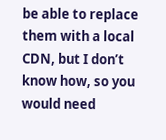be able to replace them with a local CDN, but I don’t know how, so you would need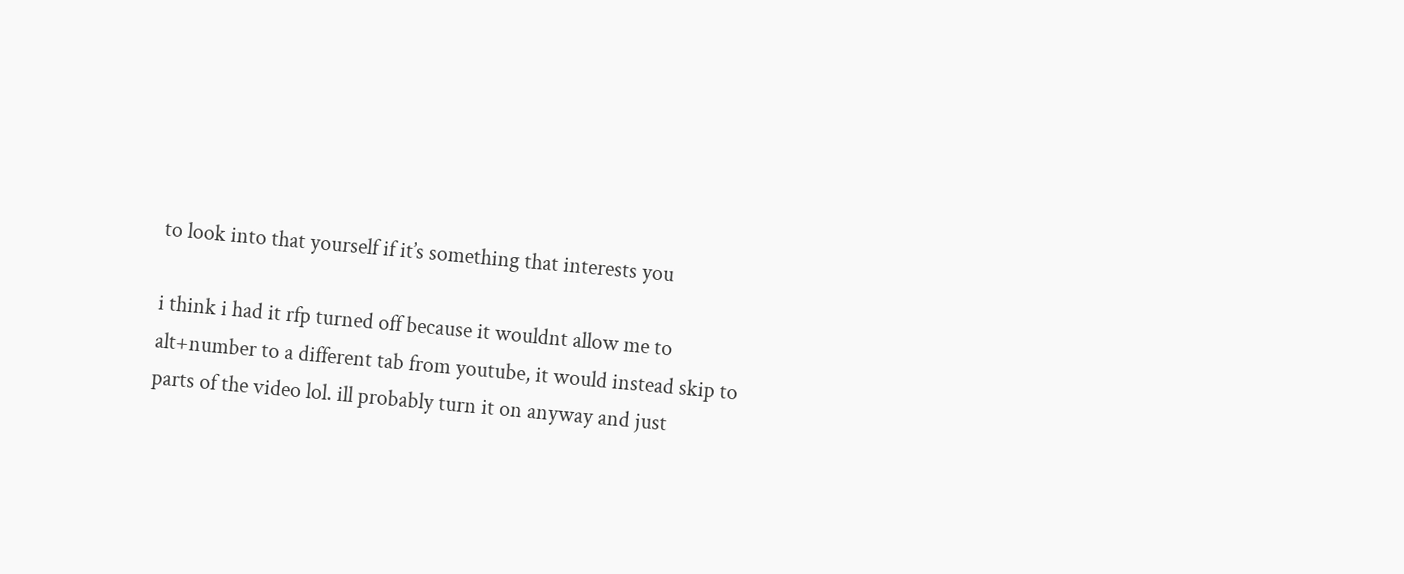to look into that yourself if it’s something that interests you

i think i had it rfp turned off because it wouldnt allow me to alt+number to a different tab from youtube, it would instead skip to parts of the video lol. ill probably turn it on anyway and just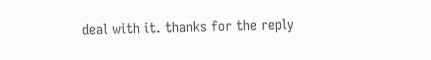deal with it. thanks for the reply